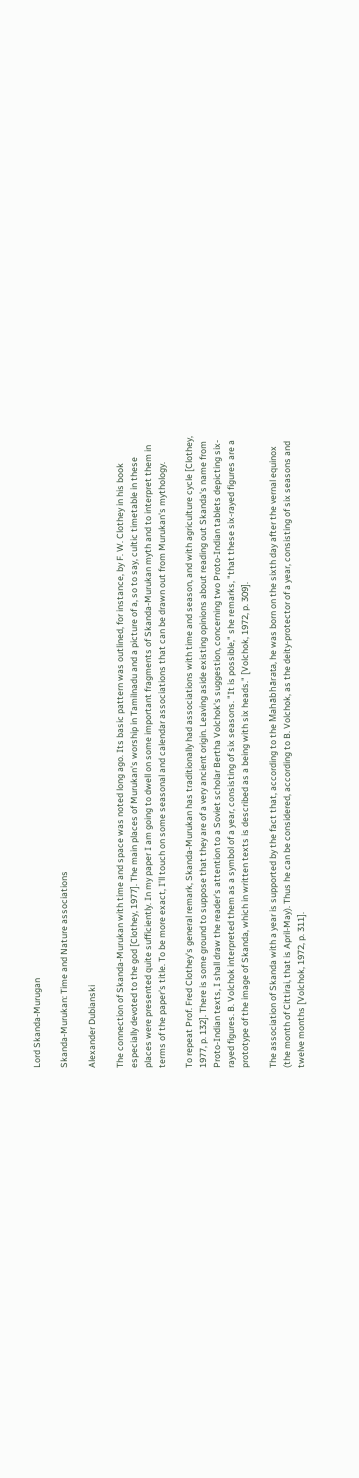Lord Skanda-Murugan

Skanda-Murukan: Time and Nature associations

Alexander Dubianski

The connection of Skanda-Murukan with time and space was noted long ago. Its basic pattern was outlined, for instance, by F. W. Clothey in his book especially devoted to the god [Clothey, 1977]. The main places of Murukan's worship in Tamilnadu and a picture of a, so to say, cultic timetable in these places were presented quite sufficiently. In my paper I am going to dwell on some important fragments of Skanda-Murukan myth and to interpret them in terms of the paper's title. To be more exact, I'll touch on some seasonal and calendar associations that can be drawn out from Murukan's mythology.

To repeat Prof. Fred Clothey's general remark, Skanda-Murukan has traditionally had associations with time and season, and with agriculture cycle [Clothey, 1977, p. 132]. There is some ground to suppose that they are of a very ancient origin. Leaving aside existing opinions about reading out Skanda's name from Proto-Indian texts, I shall draw the reader's attention to a Soviet scholar Bertha Volchok's suggestion, concerning two Proto-Indian tablets depicting six-rayed figures. B. Volchok interpreted them as a symbol of a year, consisting of six seasons. "It is possible," she remarks, "that these six-rayed figures are a prototype of the image of Skanda, which in written texts is described as a being with six heads." [Volchok, 1972, p. 309].

The association of Skanda with a year is supported by the fact that, according to the Mahābhārata, he was born on the sixth day after the vernal equinox (the month of Cittirai, that is April-May). Thus he can be considered, according to B. Volchok, as the deity-protector of a year, consisting of six seasons and twelve months [Volchok, 1972, p. 311].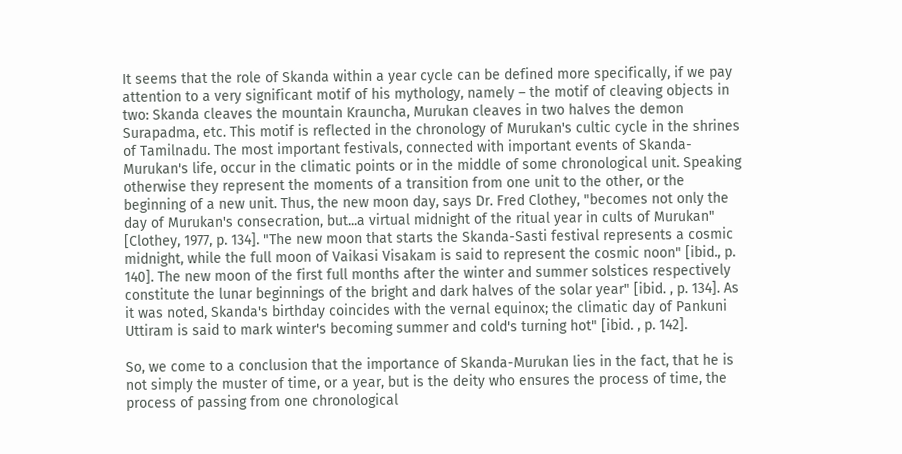It seems that the role of Skanda within a year cycle can be defined more specifically, if we pay attention to a very significant motif of his mythology, namely – the motif of cleaving objects in two: Skanda cleaves the mountain Krauncha, Murukan cleaves in two halves the demon Surapadma, etc. This motif is reflected in the chronology of Murukan's cultic cycle in the shrines of Tamilnadu. The most important festivals, connected with important events of Skanda-Murukan's life, occur in the climatic points or in the middle of some chronological unit. Speaking otherwise they represent the moments of a transition from one unit to the other, or the beginning of a new unit. Thus, the new moon day, says Dr. Fred Clothey, "becomes not only the day of Murukan's consecration, but...a virtual midnight of the ritual year in cults of Murukan" [Clothey, 1977, p. 134]. "The new moon that starts the Skanda-Sasti festival represents a cosmic midnight, while the full moon of Vaikasi Visakam is said to represent the cosmic noon" [ibid., p. 140]. The new moon of the first full months after the winter and summer solstices respectively constitute the lunar beginnings of the bright and dark halves of the solar year" [ibid. , p. 134]. As it was noted, Skanda's birthday coincides with the vernal equinox; the climatic day of Pankuni Uttiram is said to mark winter's becoming summer and cold's turning hot" [ibid. , p. 142].

So, we come to a conclusion that the importance of Skanda-Murukan lies in the fact, that he is not simply the muster of time, or a year, but is the deity who ensures the process of time, the process of passing from one chronological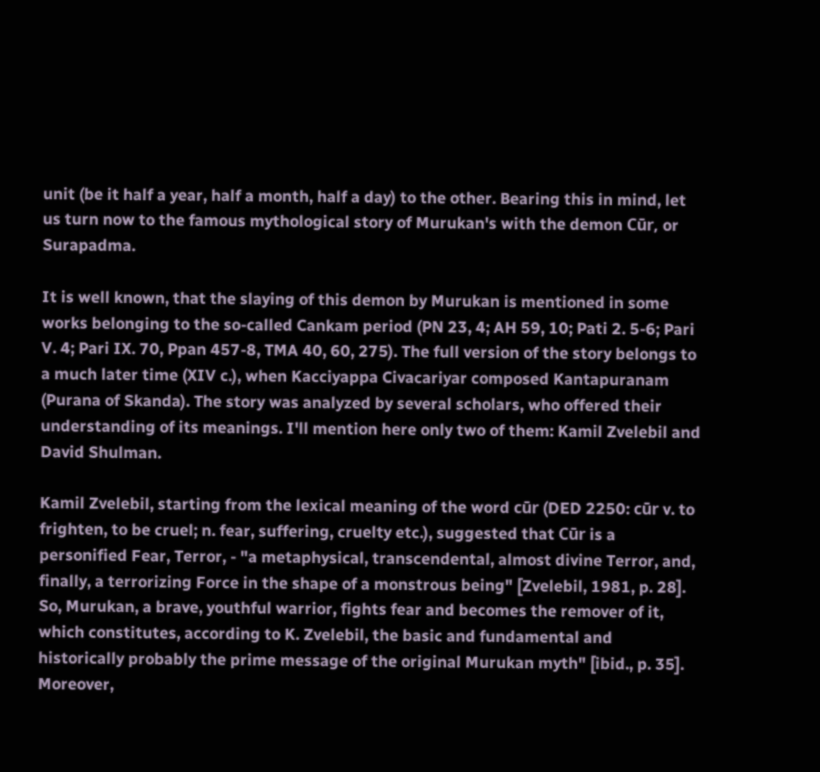unit (be it half a year, half a month, half a day) to the other. Bearing this in mind, let us turn now to the famous mythological story of Murukan's with the demon Cūr, or Surapadma.

It is well known, that the slaying of this demon by Murukan is mentioned in some works belonging to the so-called Cankam period (PN 23, 4; AH 59, 10; Pati 2. 5-6; Pari V. 4; Pari IX. 70, Ppan 457-8, TMA 40, 60, 275). The full version of the story belongs to a much later time (XIV c.), when Kacciyappa Civacariyar composed Kantapuranam (Purana of Skanda). The story was analyzed by several scholars, who offered their understanding of its meanings. I'll mention here only two of them: Kamil Zvelebil and David Shulman.

Kamil Zvelebil, starting from the lexical meaning of the word cūr (DED 2250: cūr v. to frighten, to be cruel; n. fear, suffering, cruelty etc.), suggested that Cūr is a personified Fear, Terror, - "a metaphysical, transcendental, almost divine Terror, and, finally, a terrorizing Force in the shape of a monstrous being" [Zvelebil, 1981, p. 28]. So, Murukan, a brave, youthful warrior, fights fear and becomes the remover of it, which constitutes, according to K. Zvelebil, the basic and fundamental and historically probably the prime message of the original Murukan myth" [ibid., p. 35]. Moreover,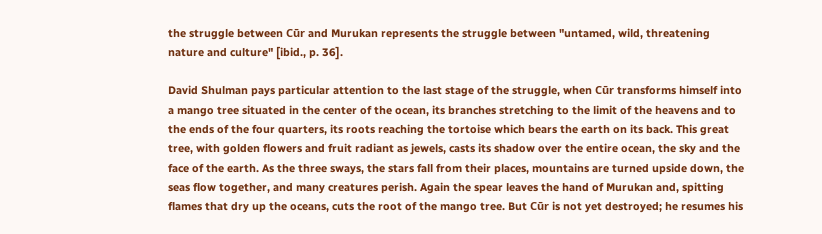the struggle between Cūr and Murukan represents the struggle between "untamed, wild, threatening nature and culture" [ibid., p. 36].

David Shulman pays particular attention to the last stage of the struggle, when Cūr transforms himself into a mango tree situated in the center of the ocean, its branches stretching to the limit of the heavens and to the ends of the four quarters, its roots reaching the tortoise which bears the earth on its back. This great tree, with golden flowers and fruit radiant as jewels, casts its shadow over the entire ocean, the sky and the face of the earth. As the three sways, the stars fall from their places, mountains are turned upside down, the seas flow together, and many creatures perish. Again the spear leaves the hand of Murukan and, spitting flames that dry up the oceans, cuts the root of the mango tree. But Cūr is not yet destroyed; he resumes his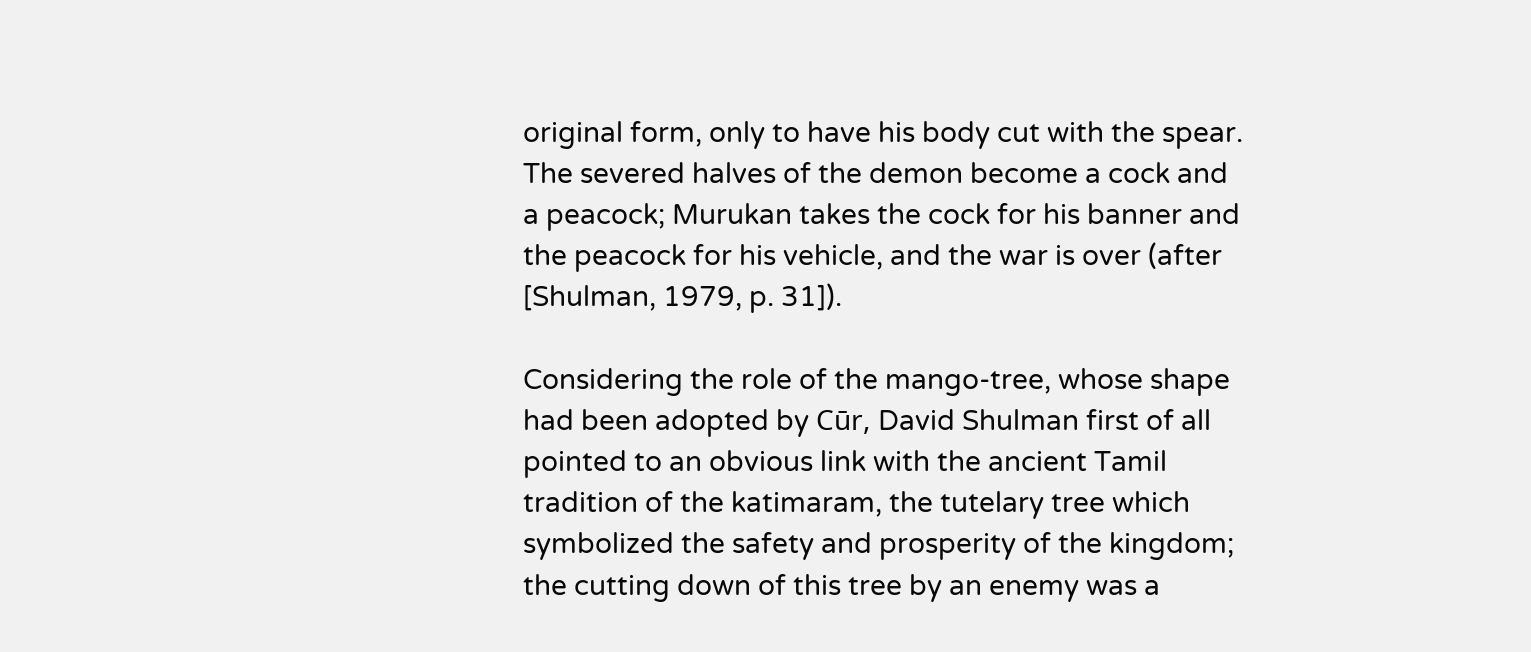original form, only to have his body cut with the spear. The severed halves of the demon become a cock and a peacock; Murukan takes the cock for his banner and the peacock for his vehicle, and the war is over (after [Shulman, 1979, p. 31]).

Considering the role of the mango-tree, whose shape had been adopted by Cūr, David Shulman first of all pointed to an obvious link with the ancient Tamil tradition of the katimaram, the tutelary tree which symbolized the safety and prosperity of the kingdom; the cutting down of this tree by an enemy was a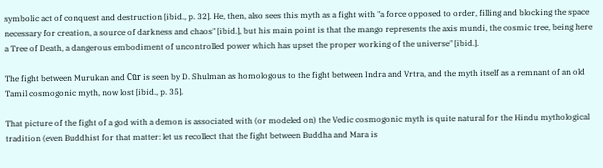symbolic act of conquest and destruction [ibid., p. 32]. He, then, also sees this myth as a fight with "a force opposed to order, filling and blocking the space necessary for creation, a source of darkness and chaos" [ibid.], but his main point is that the mango represents the axis mundi, the cosmic tree, being here a Tree of Death, a dangerous embodiment of uncontrolled power which has upset the proper working of the universe" [ibid.].

The fight between Murukan and Cūr is seen by D. Shulman as homologous to the fight between Indra and Vrtra, and the myth itself as a remnant of an old Tamil cosmogonic myth, now lost [ibid., p. 35].

That picture of the fight of a god with a demon is associated with (or modeled on) the Vedic cosmogonic myth is quite natural for the Hindu mythological tradition (even Buddhist for that matter: let us recollect that the fight between Buddha and Mara is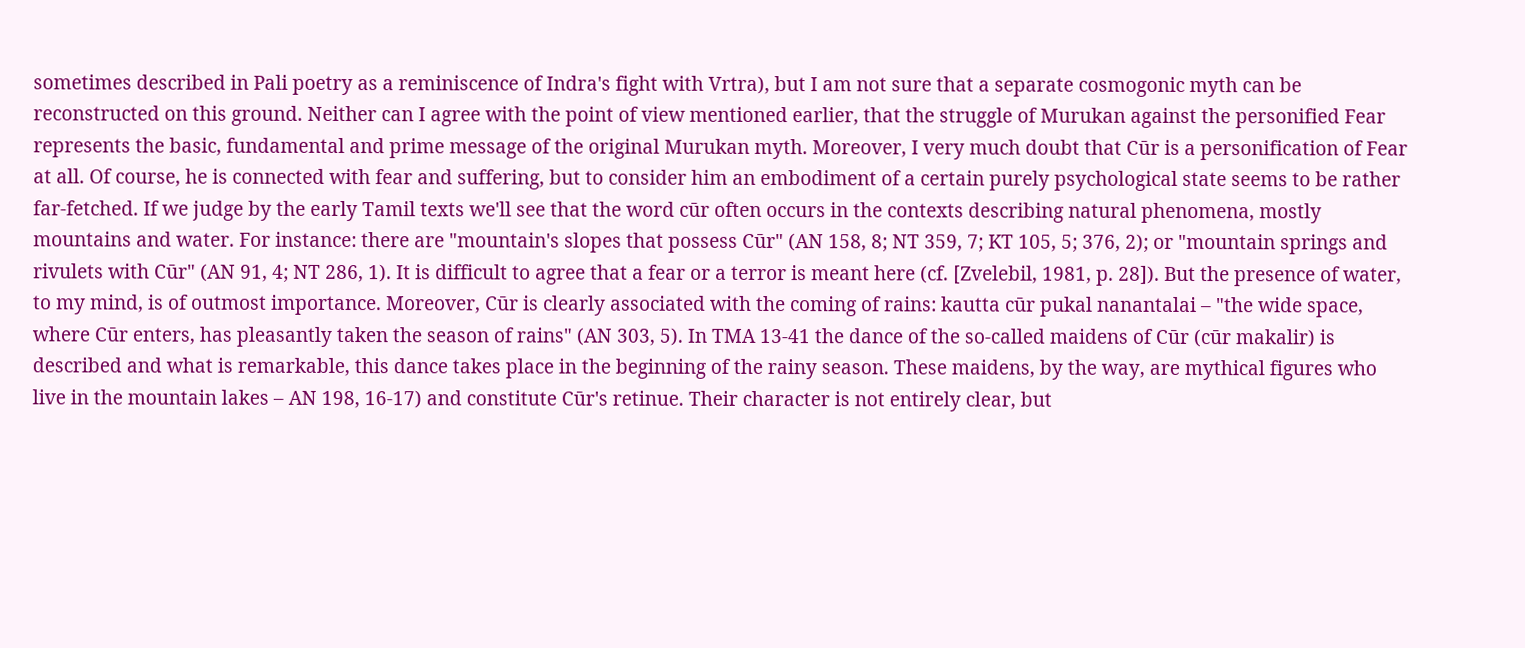sometimes described in Pali poetry as a reminiscence of Indra's fight with Vrtra), but I am not sure that a separate cosmogonic myth can be reconstructed on this ground. Neither can I agree with the point of view mentioned earlier, that the struggle of Murukan against the personified Fear represents the basic, fundamental and prime message of the original Murukan myth. Moreover, I very much doubt that Cūr is a personification of Fear at all. Of course, he is connected with fear and suffering, but to consider him an embodiment of a certain purely psychological state seems to be rather far-fetched. If we judge by the early Tamil texts we'll see that the word cūr often occurs in the contexts describing natural phenomena, mostly mountains and water. For instance: there are "mountain's slopes that possess Cūr" (AN 158, 8; NT 359, 7; KT 105, 5; 376, 2); or "mountain springs and rivulets with Cūr" (AN 91, 4; NT 286, 1). It is difficult to agree that a fear or a terror is meant here (cf. [Zvelebil, 1981, p. 28]). But the presence of water, to my mind, is of outmost importance. Moreover, Cūr is clearly associated with the coming of rains: kautta cūr pukal nanantalai – "the wide space, where Cūr enters, has pleasantly taken the season of rains" (AN 303, 5). In TMA 13-41 the dance of the so-called maidens of Cūr (cūr makalir) is described and what is remarkable, this dance takes place in the beginning of the rainy season. These maidens, by the way, are mythical figures who live in the mountain lakes – AN 198, 16-17) and constitute Cūr's retinue. Their character is not entirely clear, but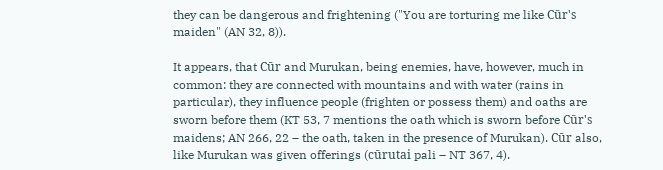they can be dangerous and frightening ("You are torturing me like Cūr's maiden" (AN 32, 8)).

It appears, that Cūr and Murukan, being enemies, have, however, much in common: they are connected with mountains and with water (rains in particular), they influence people (frighten or possess them) and oaths are sworn before them (KT 53, 7 mentions the oath which is sworn before Cūr's maidens; AN 266, 22 – the oath, taken in the presence of Murukan). Cūr also, like Murukan was given offerings (cūrutai pali – NT 367, 4).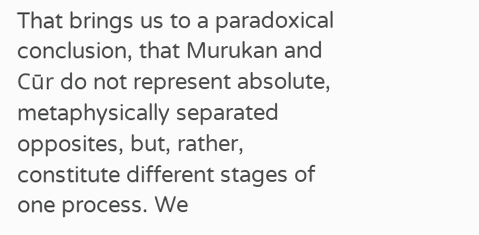That brings us to a paradoxical conclusion, that Murukan and Cūr do not represent absolute, metaphysically separated opposites, but, rather, constitute different stages of one process. We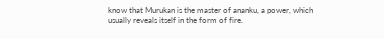know that Murukan is the master of ananku, a power, which usually reveals itself in the form of fire.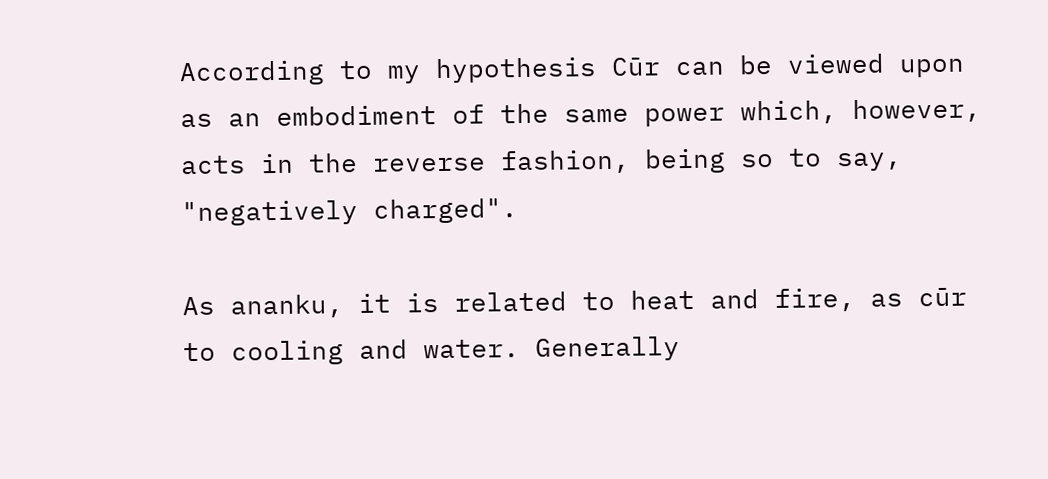According to my hypothesis Cūr can be viewed upon as an embodiment of the same power which, however, acts in the reverse fashion, being so to say, "negatively charged".

As ananku, it is related to heat and fire, as cūr to cooling and water. Generally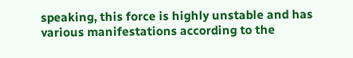speaking, this force is highly unstable and has various manifestations according to the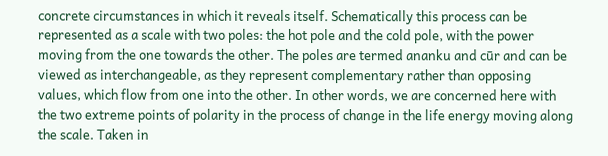concrete circumstances in which it reveals itself. Schematically this process can be represented as a scale with two poles: the hot pole and the cold pole, with the power moving from the one towards the other. The poles are termed ananku and cūr and can be viewed as interchangeable, as they represent complementary rather than opposing values, which flow from one into the other. In other words, we are concerned here with the two extreme points of polarity in the process of change in the life energy moving along the scale. Taken in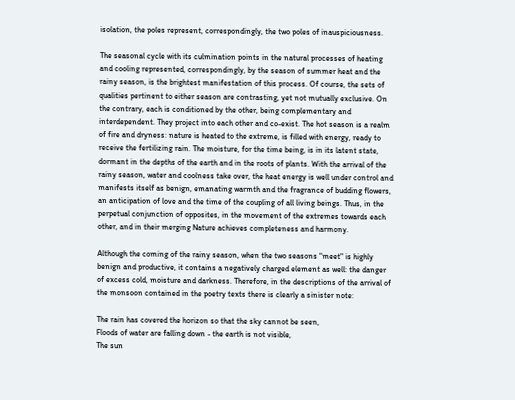isolation, the poles represent, correspondingly, the two poles of inauspiciousness.

The seasonal cycle with its culmination points in the natural processes of heating and cooling represented, correspondingly, by the season of summer heat and the rainy season, is the brightest manifestation of this process. Of course, the sets of qualities pertinent to either season are contrasting, yet not mutually exclusive. On the contrary, each is conditioned by the other, being complementary and interdependent. They project into each other and co-exist. The hot season is a realm of fire and dryness: nature is heated to the extreme, is filled with energy, ready to receive the fertilizing rain. The moisture, for the time being, is in its latent state, dormant in the depths of the earth and in the roots of plants. With the arrival of the rainy season, water and coolness take over, the heat energy is well under control and manifests itself as benign, emanating warmth and the fragrance of budding flowers, an anticipation of love and the time of the coupling of all living beings. Thus, in the perpetual conjunction of opposites, in the movement of the extremes towards each other, and in their merging Nature achieves completeness and harmony.

Although the coming of the rainy season, when the two seasons "meet" is highly benign and productive, it contains a negatively charged element as well: the danger of excess cold, moisture and darkness. Therefore, in the descriptions of the arrival of the monsoon contained in the poetry texts there is clearly a sinister note:

The rain has covered the horizon so that the sky cannot be seen,
Floods of water are falling down - the earth is not visible,
The sun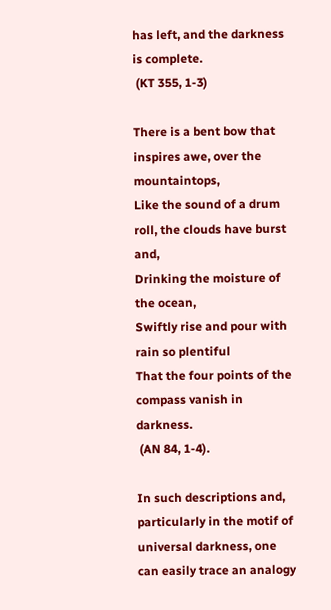has left, and the darkness is complete.
 (KT 355, 1-3)

There is a bent bow that inspires awe, over the mountaintops,
Like the sound of a drum roll, the clouds have burst and,
Drinking the moisture of the ocean,
Swiftly rise and pour with rain so plentiful
That the four points of the compass vanish in darkness.
 (AN 84, 1-4).

In such descriptions and, particularly in the motif of universal darkness, one can easily trace an analogy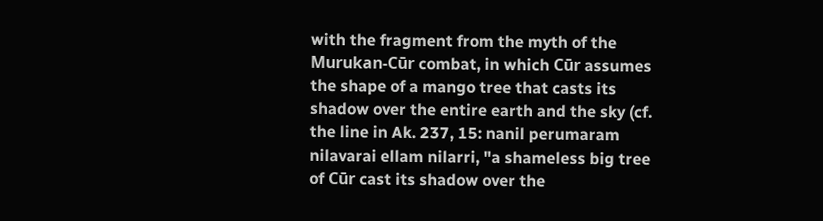with the fragment from the myth of the Murukan-Cūr combat, in which Cūr assumes the shape of a mango tree that casts its shadow over the entire earth and the sky (cf. the line in Ak. 237, 15: nanil perumaram nilavarai ellam nilarri, "a shameless big tree of Cūr cast its shadow over the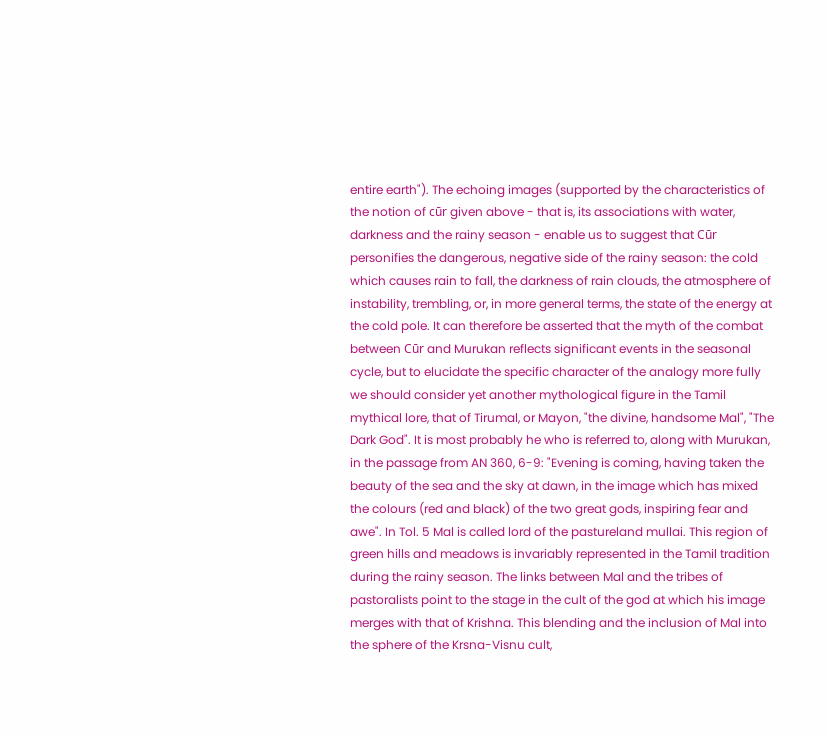entire earth"). The echoing images (supported by the characteristics of the notion of cūr given above - that is, its associations with water, darkness and the rainy season - enable us to suggest that Cūr personifies the dangerous, negative side of the rainy season: the cold which causes rain to fall, the darkness of rain clouds, the atmosphere of instability, trembling, or, in more general terms, the state of the energy at the cold pole. It can therefore be asserted that the myth of the combat between Cūr and Murukan reflects significant events in the seasonal cycle, but to elucidate the specific character of the analogy more fully we should consider yet another mythological figure in the Tamil mythical lore, that of Tirumal, or Mayon, "the divine, handsome Mal", "The Dark God". It is most probably he who is referred to, along with Murukan, in the passage from AN 360, 6-9: "Evening is coming, having taken the beauty of the sea and the sky at dawn, in the image which has mixed the colours (red and black) of the two great gods, inspiring fear and awe". In Tol. 5 Mal is called lord of the pastureland mullai. This region of green hills and meadows is invariably represented in the Tamil tradition during the rainy season. The links between Mal and the tribes of pastoralists point to the stage in the cult of the god at which his image merges with that of Krishna. This blending and the inclusion of Mal into the sphere of the Krsna-Visnu cult,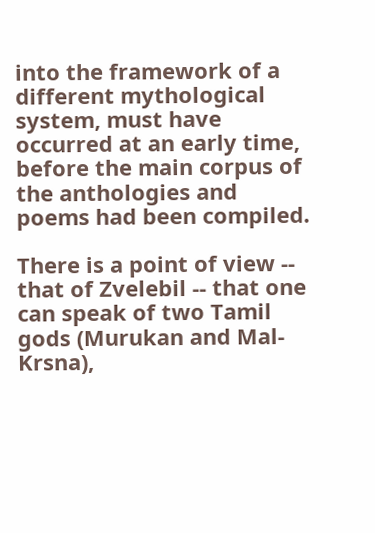into the framework of a different mythological system, must have occurred at an early time, before the main corpus of the anthologies and poems had been compiled.

There is a point of view -- that of Zvelebil -- that one can speak of two Tamil gods (Murukan and Mal-Krsna),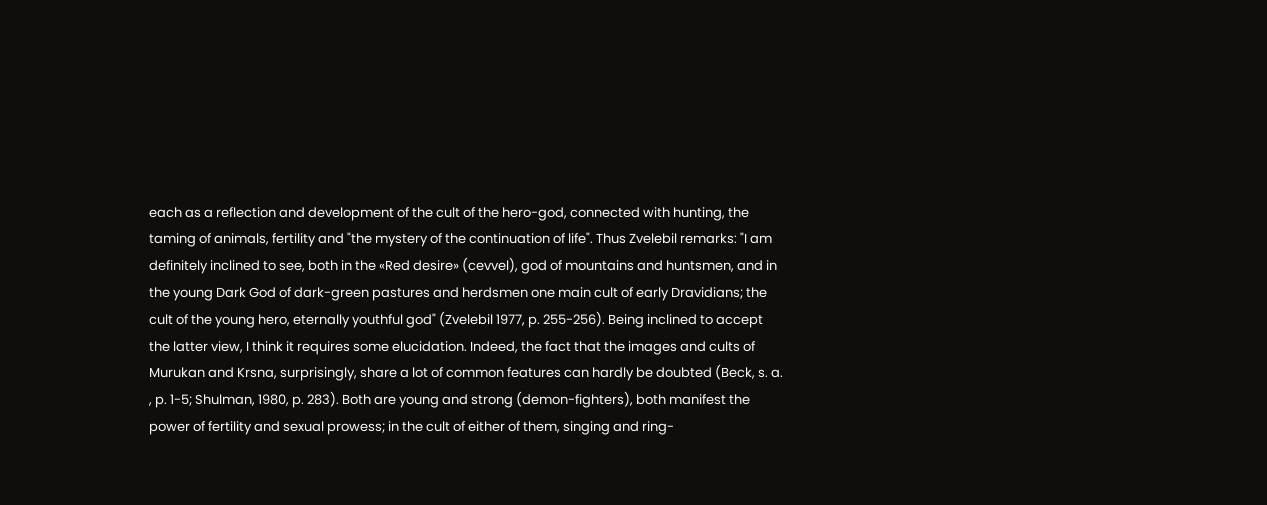each as a reflection and development of the cult of the hero-god, connected with hunting, the taming of animals, fertility and "the mystery of the continuation of life". Thus Zvelebil remarks: "I am definitely inclined to see, both in the «Red desire» (cevvel), god of mountains and huntsmen, and in the young Dark God of dark-green pastures and herdsmen one main cult of early Dravidians; the cult of the young hero, eternally youthful god" (Zvelebil 1977, p. 255-256). Being inclined to accept the latter view, I think it requires some elucidation. Indeed, the fact that the images and cults of Murukan and Krsna, surprisingly, share a lot of common features can hardly be doubted (Beck, s. a. , p. 1-5; Shulman, 1980, p. 283). Both are young and strong (demon-fighters), both manifest the power of fertility and sexual prowess; in the cult of either of them, singing and ring-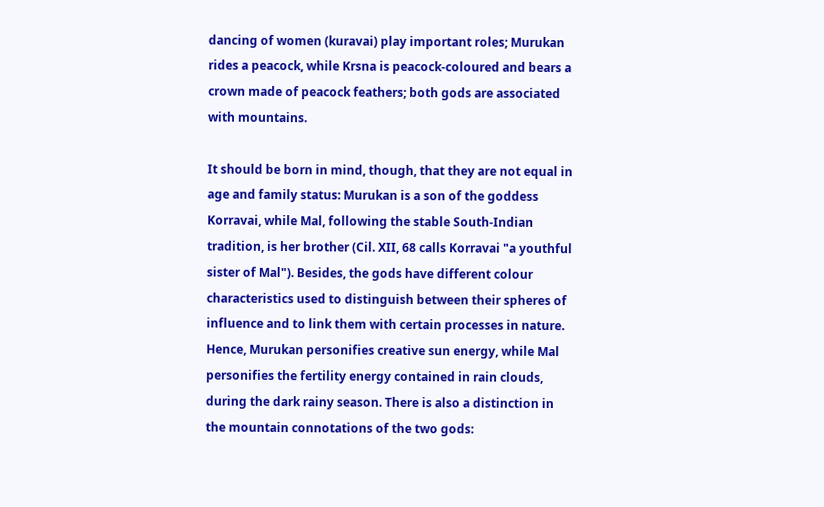dancing of women (kuravai) play important roles; Murukan rides a peacock, while Krsna is peacock-coloured and bears a crown made of peacock feathers; both gods are associated with mountains.

It should be born in mind, though, that they are not equal in age and family status: Murukan is a son of the goddess Korravai, while Mal, following the stable South-Indian tradition, is her brother (Cil. XII, 68 calls Korravai "a youthful sister of Mal"). Besides, the gods have different colour characteristics used to distinguish between their spheres of influence and to link them with certain processes in nature. Hence, Murukan personifies creative sun energy, while Mal personifies the fertility energy contained in rain clouds, during the dark rainy season. There is also a distinction in the mountain connotations of the two gods: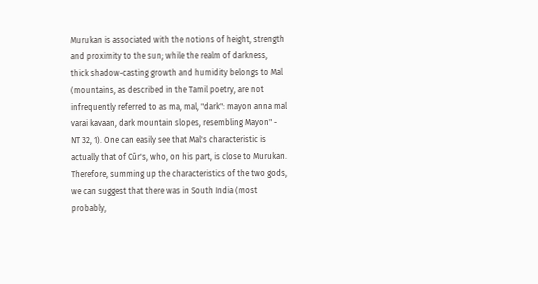Murukan is associated with the notions of height, strength and proximity to the sun; while the realm of darkness, thick shadow-casting growth and humidity belongs to Mal (mountains, as described in the Tamil poetry, are not infrequently referred to as ma, mal, "dark": mayon anna mal varai kavaan, dark mountain slopes, resembling Mayon" - NT 32, 1). One can easily see that Mal's characteristic is actually that of Cūr's, who, on his part, is close to Murukan. Therefore, summing up the characteristics of the two gods, we can suggest that there was in South India (most probably,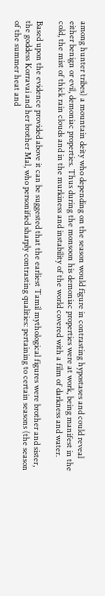among hunter tribes) a mountain deity who depending on the season would figure in contrasting hypostases and could reveal either benign or evil, demoniac properties. Thus during the monsoon his demoniac properties were at work, being manifest in the cold, the mist of thick rain clouds and in the murkiness and instability of the world covered with a film of darkness and water.

Based upon the evidence provided above it can be suggested that the earliest Tamil mythological figures were brother and sister, the goddess Korravai and her brother Mal, who personified sharply contrasting qualities: pertaining to certain seasons (the season of the summer heat and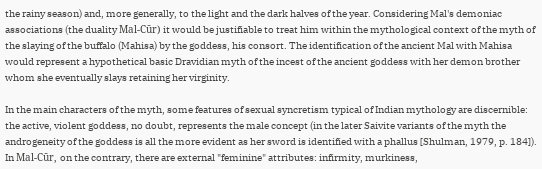the rainy season) and, more generally, to the light and the dark halves of the year. Considering Mal's demoniac associations (the duality Mal-Cūr) it would be justifiable to treat him within the mythological context of the myth of the slaying of the buffalo (Mahisa) by the goddess, his consort. The identification of the ancient Mal with Mahisa would represent a hypothetical basic Dravidian myth of the incest of the ancient goddess with her demon brother whom she eventually slays retaining her virginity.

In the main characters of the myth, some features of sexual syncretism typical of Indian mythology are discernible: the active, violent goddess, no doubt, represents the male concept (in the later Saivite variants of the myth the androgeneity of the goddess is all the more evident as her sword is identified with a phallus [Shulman, 1979, p. 184]). In Mal-Cūr, on the contrary, there are external "feminine" attributes: infirmity, murkiness,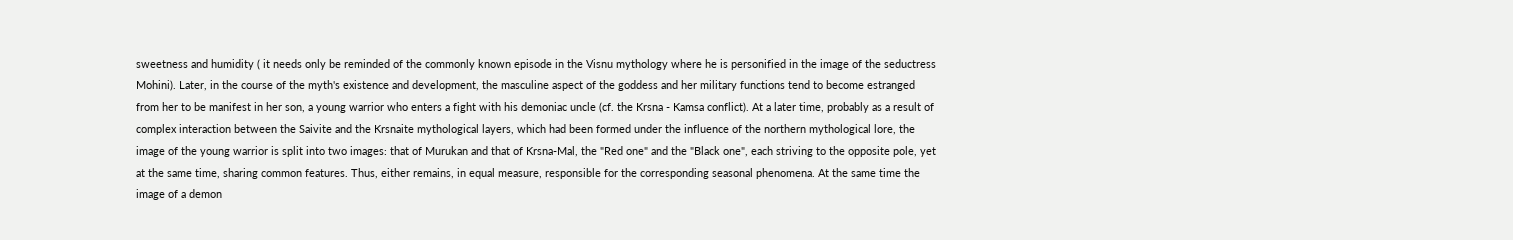sweetness and humidity ( it needs only be reminded of the commonly known episode in the Visnu mythology where he is personified in the image of the seductress Mohini). Later, in the course of the myth's existence and development, the masculine aspect of the goddess and her military functions tend to become estranged from her to be manifest in her son, a young warrior who enters a fight with his demoniac uncle (cf. the Krsna - Kamsa conflict). At a later time, probably as a result of complex interaction between the Saivite and the Krsnaite mythological layers, which had been formed under the influence of the northern mythological lore, the image of the young warrior is split into two images: that of Murukan and that of Krsna-Mal, the "Red one" and the "Black one", each striving to the opposite pole, yet at the same time, sharing common features. Thus, either remains, in equal measure, responsible for the corresponding seasonal phenomena. At the same time the image of a demon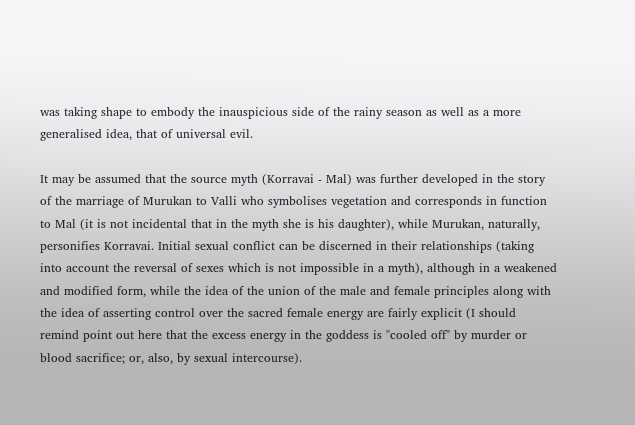was taking shape to embody the inauspicious side of the rainy season as well as a more generalised idea, that of universal evil.

It may be assumed that the source myth (Korravai - Mal) was further developed in the story of the marriage of Murukan to Valli who symbolises vegetation and corresponds in function to Mal (it is not incidental that in the myth she is his daughter), while Murukan, naturally, personifies Korravai. Initial sexual conflict can be discerned in their relationships (taking into account the reversal of sexes which is not impossible in a myth), although in a weakened and modified form, while the idea of the union of the male and female principles along with the idea of asserting control over the sacred female energy are fairly explicit (I should remind point out here that the excess energy in the goddess is "cooled off" by murder or blood sacrifice; or, also, by sexual intercourse).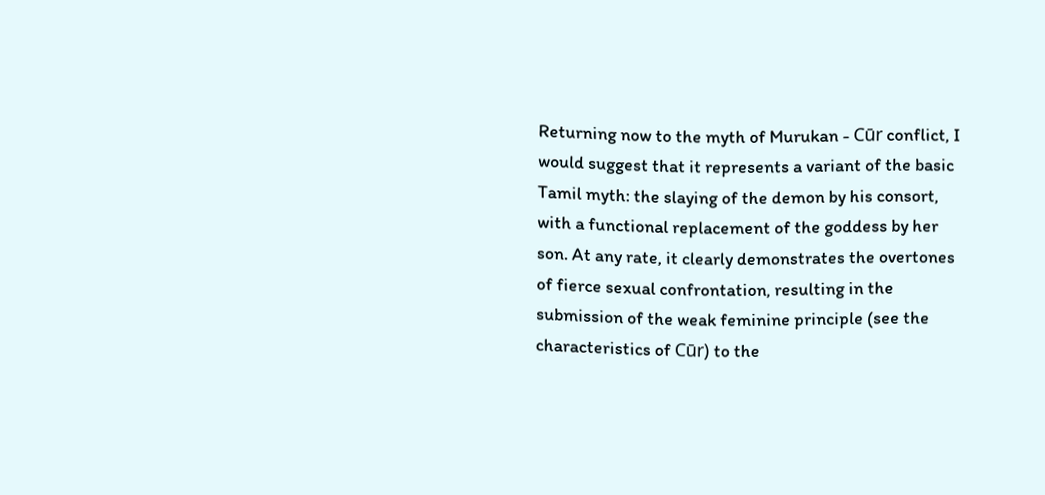Returning now to the myth of Murukan - Cūr conflict, I would suggest that it represents a variant of the basic Tamil myth: the slaying of the demon by his consort, with a functional replacement of the goddess by her son. At any rate, it clearly demonstrates the overtones of fierce sexual confrontation, resulting in the submission of the weak feminine principle (see the characteristics of Cūr) to the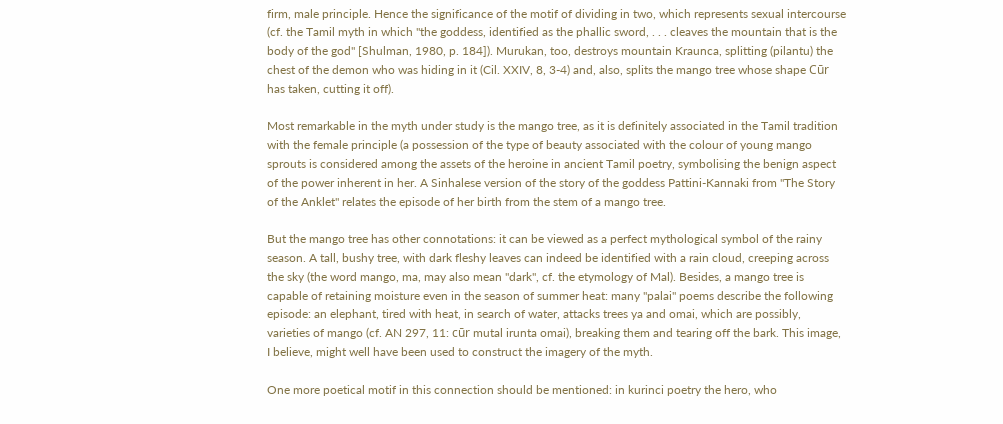firm, male principle. Hence the significance of the motif of dividing in two, which represents sexual intercourse (cf. the Tamil myth in which "the goddess, identified as the phallic sword, . . . cleaves the mountain that is the body of the god" [Shulman, 1980, p. 184]). Murukan, too, destroys mountain Kraunca, splitting (pilantu) the chest of the demon who was hiding in it (Cil. XXIV, 8, 3-4) and, also, splits the mango tree whose shape Cūr has taken, cutting it off).

Most remarkable in the myth under study is the mango tree, as it is definitely associated in the Tamil tradition with the female principle (a possession of the type of beauty associated with the colour of young mango sprouts is considered among the assets of the heroine in ancient Tamil poetry, symbolising the benign aspect of the power inherent in her. A Sinhalese version of the story of the goddess Pattini-Kannaki from "The Story of the Anklet" relates the episode of her birth from the stem of a mango tree.

But the mango tree has other connotations: it can be viewed as a perfect mythological symbol of the rainy season. A tall, bushy tree, with dark fleshy leaves can indeed be identified with a rain cloud, creeping across the sky (the word mango, ma, may also mean "dark", cf. the etymology of Mal). Besides, a mango tree is capable of retaining moisture even in the season of summer heat: many "palai" poems describe the following episode: an elephant, tired with heat, in search of water, attacks trees ya and omai, which are possibly, varieties of mango (cf. AN 297, 11: cūr mutal irunta omai), breaking them and tearing off the bark. This image, I believe, might well have been used to construct the imagery of the myth.

One more poetical motif in this connection should be mentioned: in kurinci poetry the hero, who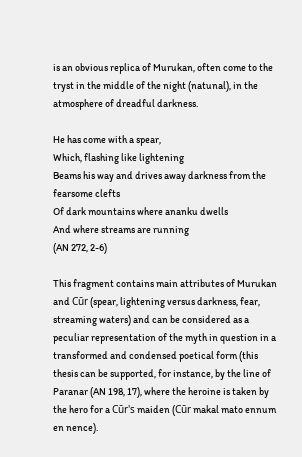is an obvious replica of Murukan, often come to the tryst in the middle of the night (natunal), in the atmosphere of dreadful darkness.

He has come with a spear,
Which, flashing like lightening
Beams his way and drives away darkness from the fearsome clefts
Of dark mountains where ananku dwells
And where streams are running
(AN 272, 2-6)

This fragment contains main attributes of Murukan and Cūr (spear, lightening versus darkness, fear, streaming waters) and can be considered as a peculiar representation of the myth in question in a transformed and condensed poetical form (this thesis can be supported, for instance, by the line of Paranar (AN 198, 17), where the heroine is taken by the hero for a Cūr's maiden (Cūr makal mato ennum en nence).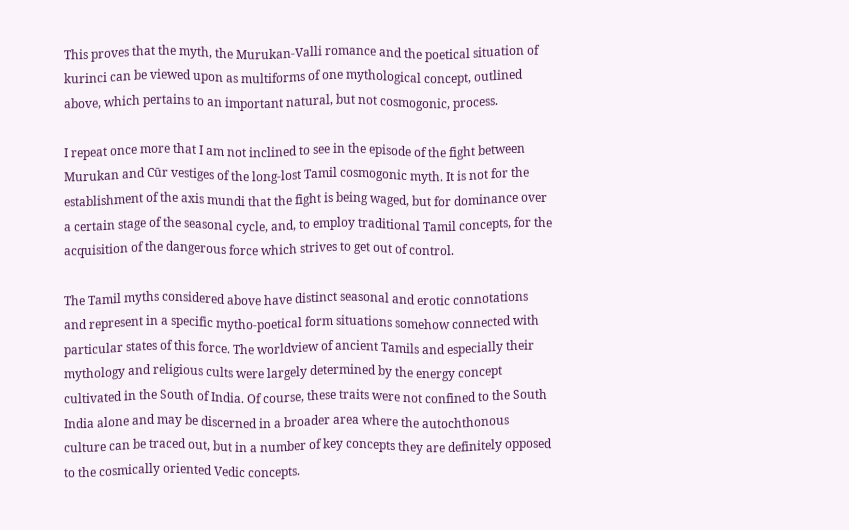This proves that the myth, the Murukan-Valli romance and the poetical situation of kurinci can be viewed upon as multiforms of one mythological concept, outlined above, which pertains to an important natural, but not cosmogonic, process.

I repeat once more that I am not inclined to see in the episode of the fight between Murukan and Cūr vestiges of the long-lost Tamil cosmogonic myth. It is not for the establishment of the axis mundi that the fight is being waged, but for dominance over a certain stage of the seasonal cycle, and, to employ traditional Tamil concepts, for the acquisition of the dangerous force which strives to get out of control.

The Tamil myths considered above have distinct seasonal and erotic connotations and represent in a specific mytho-poetical form situations somehow connected with particular states of this force. The worldview of ancient Tamils and especially their mythology and religious cults were largely determined by the energy concept cultivated in the South of India. Of course, these traits were not confined to the South India alone and may be discerned in a broader area where the autochthonous culture can be traced out, but in a number of key concepts they are definitely opposed to the cosmically oriented Vedic concepts.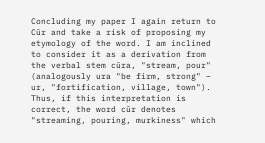Concluding my paper I again return to Cūr and take a risk of proposing my etymology of the word. I am inclined to consider it as a derivation from the verbal stem cūra, "stream, pour" (analogously ura "be firm, strong" – ur, "fortification, village, town"). Thus, if this interpretation is correct, the word cūr denotes "streaming, pouring, murkiness" which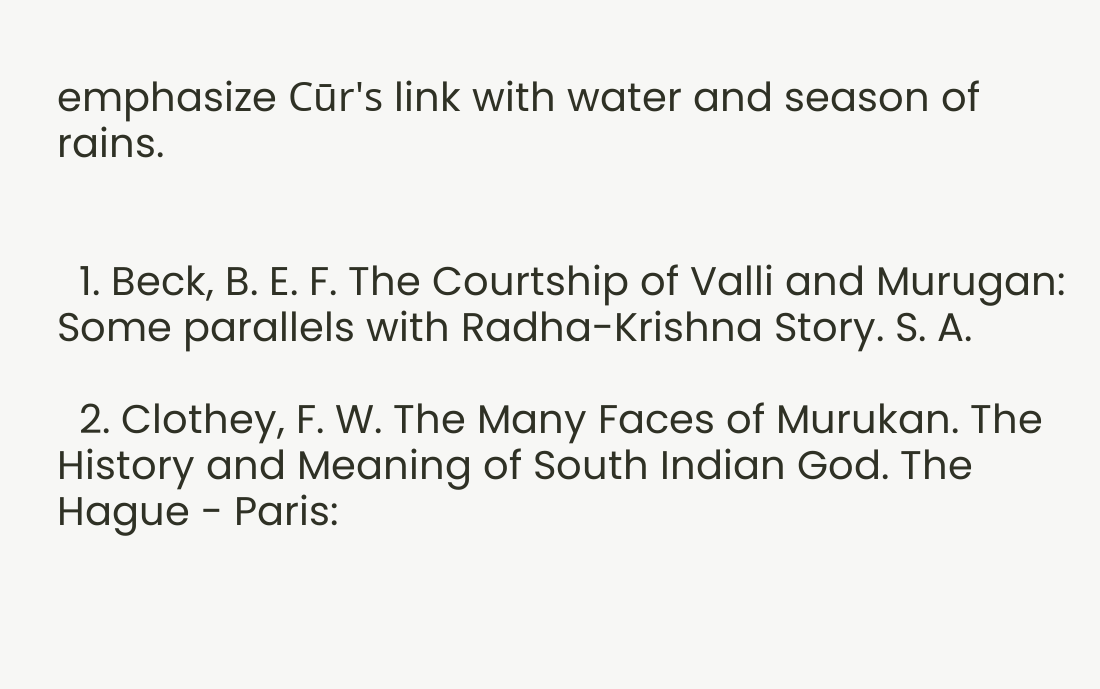emphasize Cūr's link with water and season of rains.


  1. Beck, B. E. F. The Courtship of Valli and Murugan: Some parallels with Radha-Krishna Story. S. A.

  2. Clothey, F. W. The Many Faces of Murukan. The History and Meaning of South Indian God. The Hague - Paris: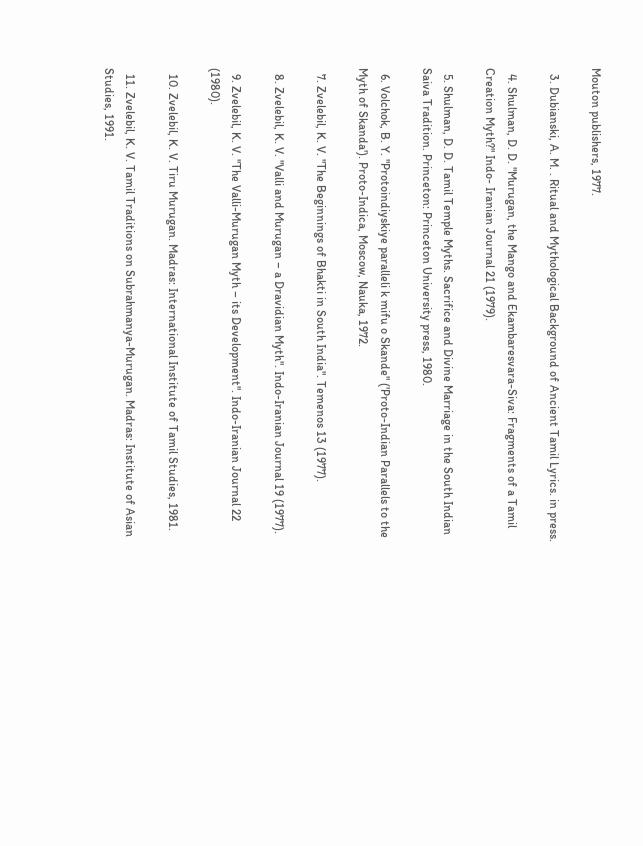Mouton publishers, 1977.

  3. Dubianski, A. M. . Ritual and Mythological Background of Ancient Tamil Lyrics. in press.

  4. Shulman, D. D. "Murugan, the Mango and Ekambaresvara-Siva: Fragments of a Tamil Creation Myth?" Indo- Iranian Journal 21 (1979).

  5. Shulman, D. D. Tamil Temple Myths. Sacrifice and Divine Marriage in the South Indian Saiva Tradition. Princeton: Princeton University press, 1980.

  6. Volchok, B. Y. "Protoindiyskiye paralleli k mifu o Skande" ('Proto-Indian Parallels to the Myth of Skanda'). Proto-Indica, Moscow, Nauka, 1972.

  7. Zvelebil, K. V. "The Beginnings of Bhakti in South India". Temenos 13 (1977).

  8. Zvelebil, K. V. "Valli and Murugan – a Dravidian Myth". Indo-Iranian Journal 19 (1977).

  9. Zvelebil, K. V. "The Valli-Murugan Myth – its Development". Indo-Iranian Journal 22 (1980).

  10. Zvelebil, K. V. Tiru Murugan. Madras: International Institute of Tamil Studies, 1981.

  11. Zvelebil, K. V. Tamil Traditions on Subrahmanya-Murugan. Madras: Institute of Asian Studies, 1991.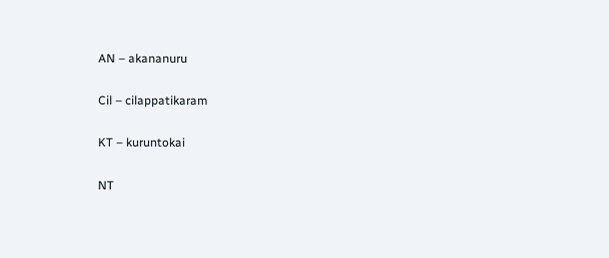AN – akananuru

Cil – cilappatikaram

KT – kuruntokai

NT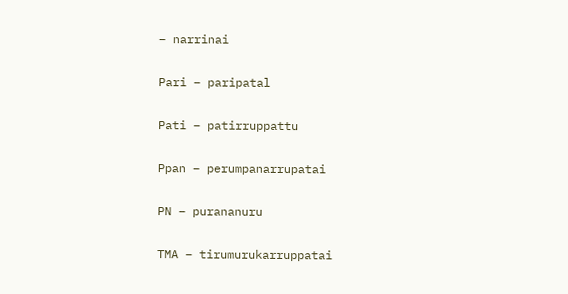– narrinai

Pari – paripatal

Pati – patirruppattu

Ppan – perumpanarrupatai

PN – purananuru

TMA – tirumurukarruppatai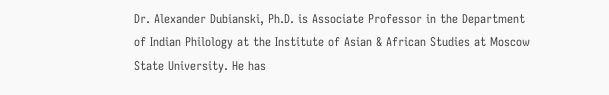Dr. Alexander Dubianski, Ph.D. is Associate Professor in the Department of Indian Philology at the Institute of Asian & African Studies at Moscow State University. He has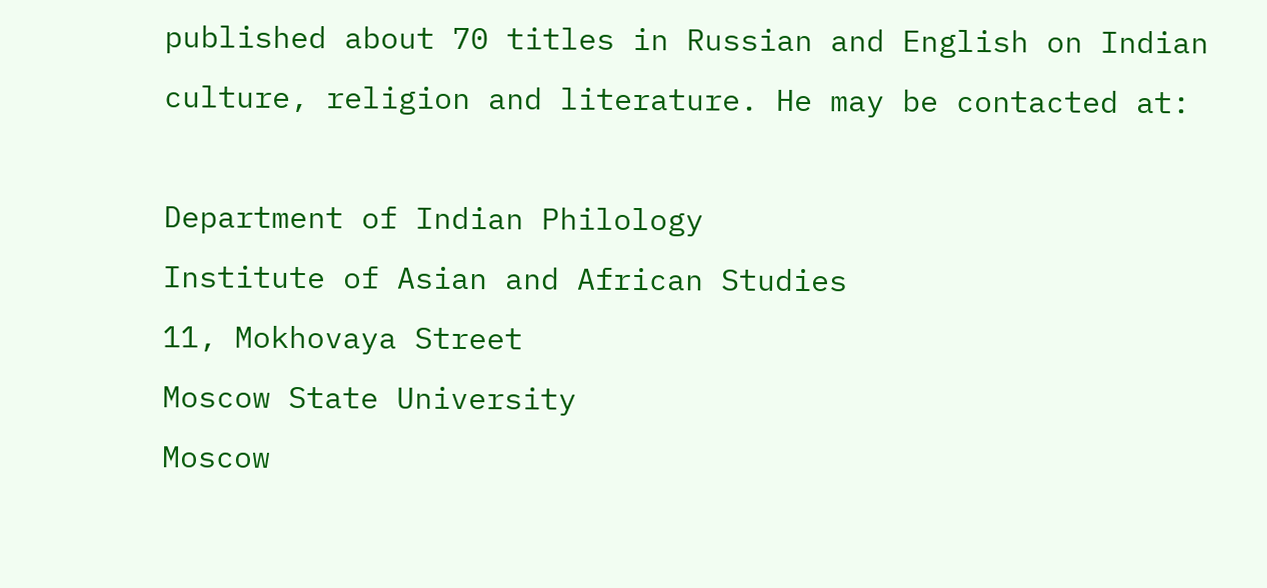published about 70 titles in Russian and English on Indian culture, religion and literature. He may be contacted at:

Department of Indian Philology
Institute of Asian and African Studies
11, Mokhovaya Street
Moscow State University
Moscow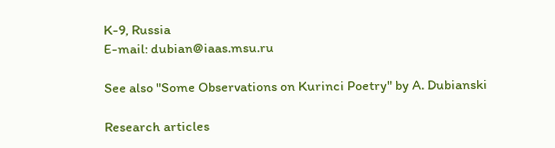K-9, Russia
E-mail: dubian@iaas.msu.ru

See also "Some Observations on Kurinci Poetry" by A. Dubianski

Research articles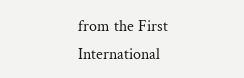from the First International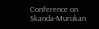Conference on Skanda-Murukan